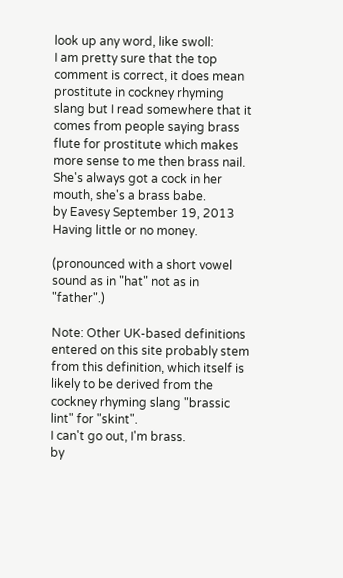look up any word, like swoll:
I am pretty sure that the top comment is correct, it does mean prostitute in cockney rhyming slang but I read somewhere that it comes from people saying brass flute for prostitute which makes more sense to me then brass nail.
She's always got a cock in her mouth, she's a brass babe.
by Eavesy September 19, 2013
Having little or no money.

(pronounced with a short vowel sound as in "hat" not as in "father".)

Note: Other UK-based definitions entered on this site probably stem from this definition, which itself is likely to be derived from the cockney rhyming slang "brassic lint" for "skint".
I can't go out, I'm brass.
by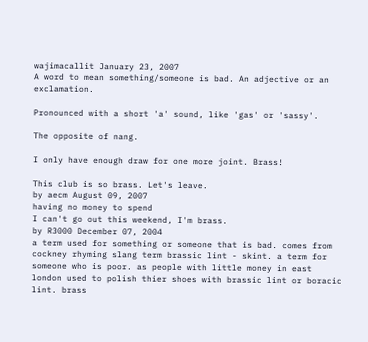wajimacallit January 23, 2007
A word to mean something/someone is bad. An adjective or an exclamation.

Pronounced with a short 'a' sound, like 'gas' or 'sassy'.

The opposite of nang.

I only have enough draw for one more joint. Brass!

This club is so brass. Let's leave.
by aecm August 09, 2007
having no money to spend
I can't go out this weekend, I'm brass.
by R3000 December 07, 2004
a term used for something or someone that is bad. comes from cockney rhyming slang term brassic lint - skint. a term for someone who is poor. as people with little money in east london used to polish thier shoes with brassic lint or boracic lint. brass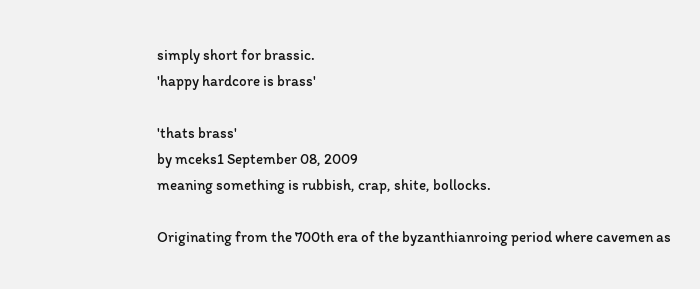simply short for brassic.
'happy hardcore is brass'

'thats brass'
by mceks1 September 08, 2009
meaning something is rubbish, crap, shite, bollocks.

Originating from the 700th era of the byzanthianroing period where cavemen as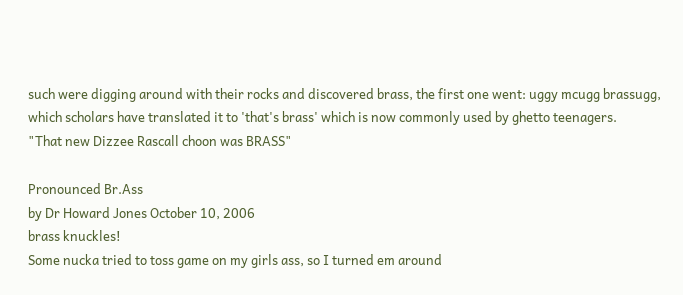such were digging around with their rocks and discovered brass, the first one went: uggy mcugg brassugg, which scholars have translated it to 'that's brass' which is now commonly used by ghetto teenagers.
"That new Dizzee Rascall choon was BRASS"

Pronounced Br.Ass
by Dr Howard Jones October 10, 2006
brass knuckles!
Some nucka tried to toss game on my girls ass, so I turned em around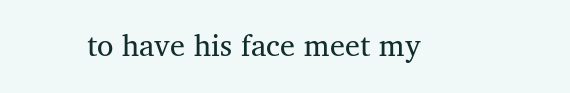to have his face meet my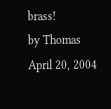brass!
by Thomas April 20, 2004